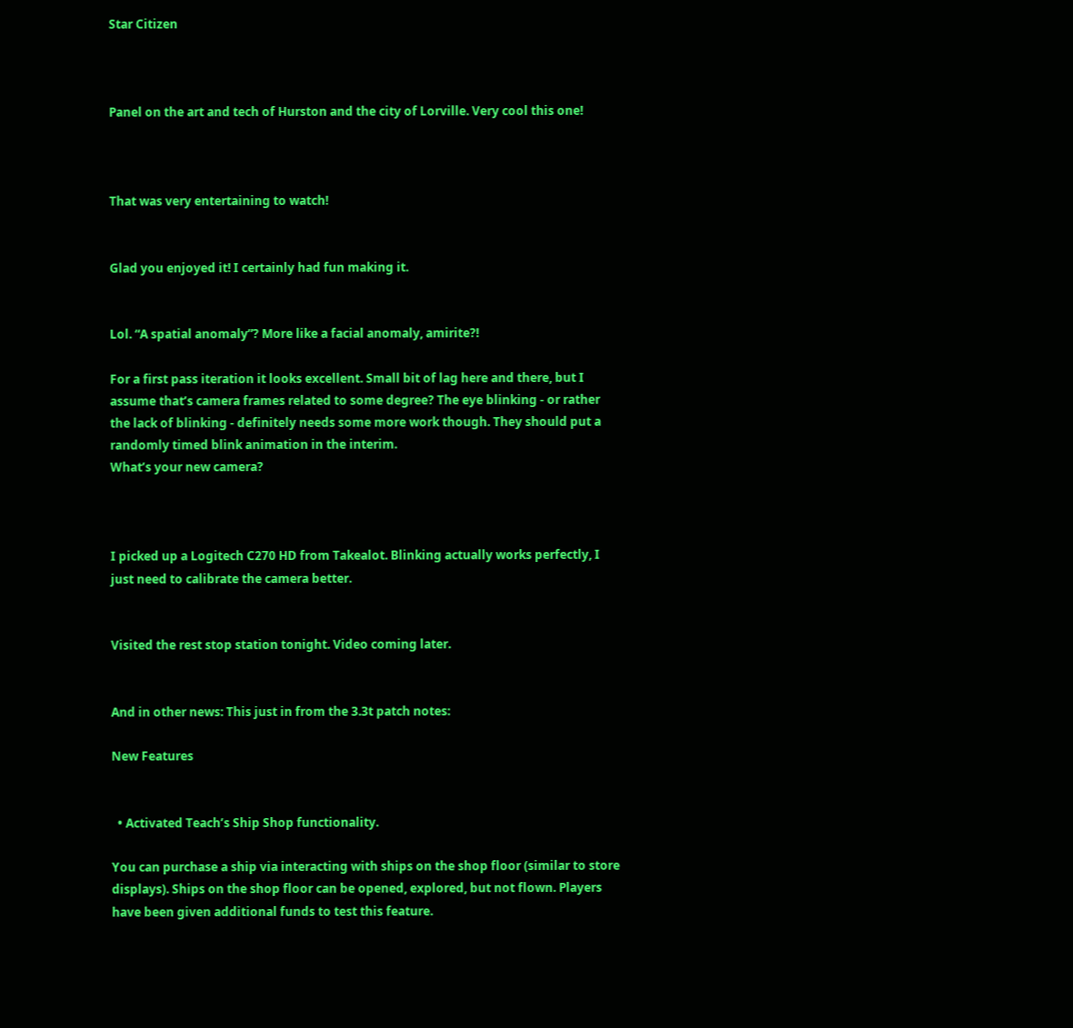Star Citizen



Panel on the art and tech of Hurston and the city of Lorville. Very cool this one!



That was very entertaining to watch!


Glad you enjoyed it! I certainly had fun making it.


Lol. “A spatial anomaly”? More like a facial anomaly, amirite?!

For a first pass iteration it looks excellent. Small bit of lag here and there, but I assume that’s camera frames related to some degree? The eye blinking - or rather the lack of blinking - definitely needs some more work though. They should put a randomly timed blink animation in the interim.
What’s your new camera?



I picked up a Logitech C270 HD from Takealot. Blinking actually works perfectly, I just need to calibrate the camera better.


Visited the rest stop station tonight. Video coming later.


And in other news: This just in from the 3.3t patch notes:

New Features


  • Activated Teach’s Ship Shop functionality.

You can purchase a ship via interacting with ships on the shop floor (similar to store displays). Ships on the shop floor can be opened, explored, but not flown. Players have been given additional funds to test this feature.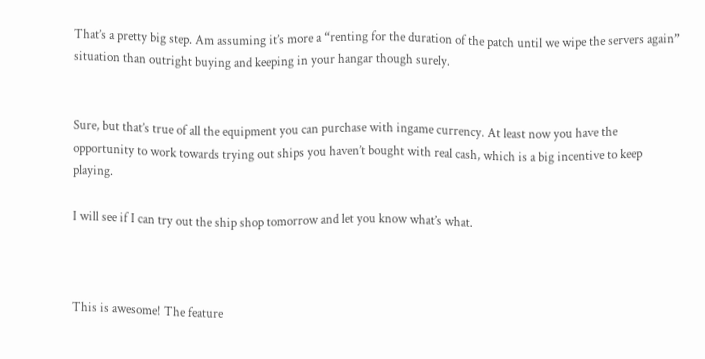That’s a pretty big step. Am assuming it’s more a “renting for the duration of the patch until we wipe the servers again” situation than outright buying and keeping in your hangar though surely.


Sure, but that’s true of all the equipment you can purchase with ingame currency. At least now you have the opportunity to work towards trying out ships you haven’t bought with real cash, which is a big incentive to keep playing.

I will see if I can try out the ship shop tomorrow and let you know what’s what.



This is awesome! The feature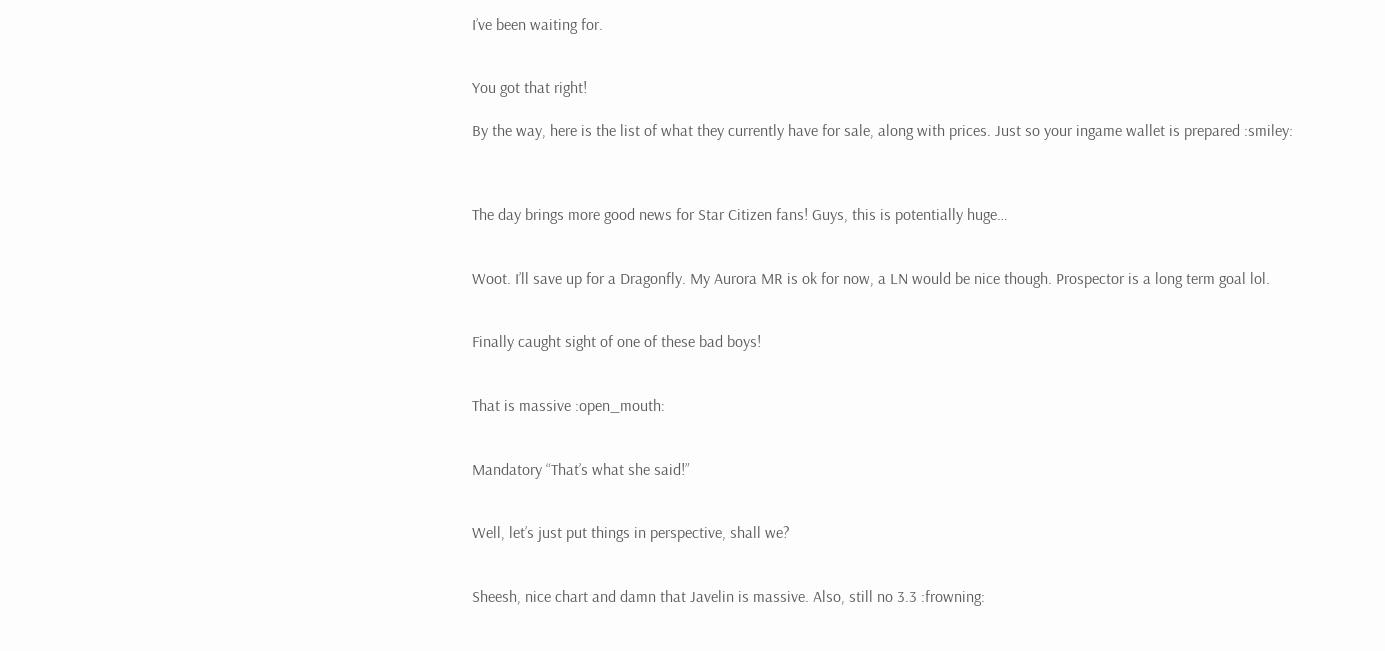I’ve been waiting for.


You got that right!

By the way, here is the list of what they currently have for sale, along with prices. Just so your ingame wallet is prepared :smiley:



The day brings more good news for Star Citizen fans! Guys, this is potentially huge…


Woot. I’ll save up for a Dragonfly. My Aurora MR is ok for now, a LN would be nice though. Prospector is a long term goal lol.


Finally caught sight of one of these bad boys!


That is massive :open_mouth:


Mandatory “That’s what she said!”


Well, let’s just put things in perspective, shall we?


Sheesh, nice chart and damn that Javelin is massive. Also, still no 3.3 :frowning: